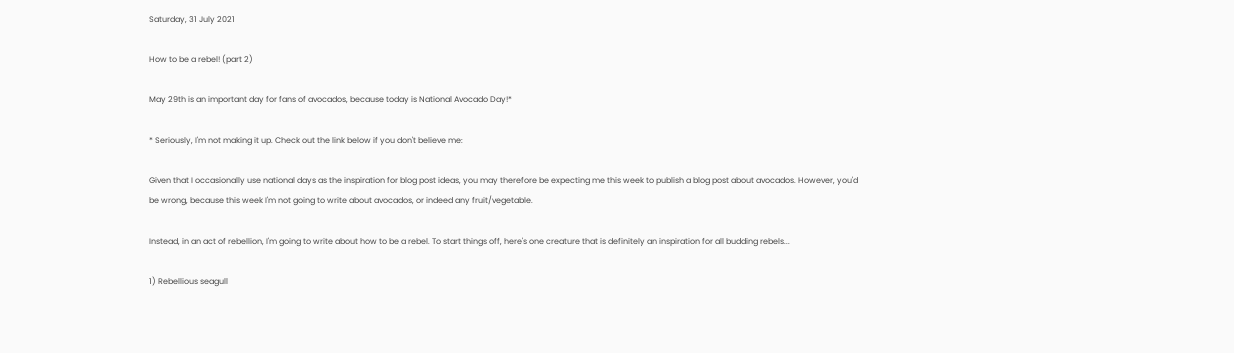Saturday, 31 July 2021

How to be a rebel! (part 2)

May 29th is an important day for fans of avocados, because today is National Avocado Day!*

* Seriously, I'm not making it up. Check out the link below if you don't believe me:

Given that I occasionally use national days as the inspiration for blog post ideas, you may therefore be expecting me this week to publish a blog post about avocados. However, you'd be wrong, because this week I'm not going to write about avocados, or indeed any fruit/vegetable.

Instead, in an act of rebellion, I'm going to write about how to be a rebel. To start things off, here's one creature that is definitely an inspiration for all budding rebels...

1) Rebellious seagull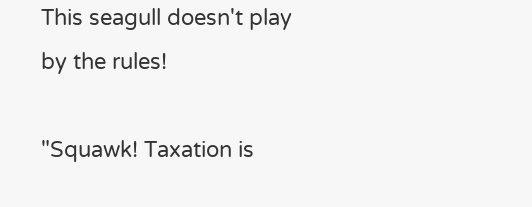This seagull doesn't play by the rules!

"Squawk! Taxation is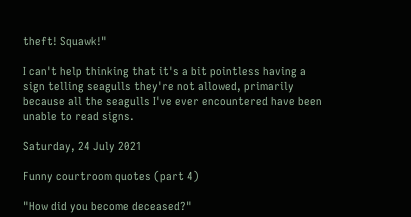theft! Squawk!"

I can't help thinking that it's a bit pointless having a sign telling seagulls they're not allowed, primarily because all the seagulls I've ever encountered have been unable to read signs.

Saturday, 24 July 2021

Funny courtroom quotes (part 4)

"How did you become deceased?"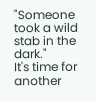"Someone took a wild stab in the dark."
It's time for another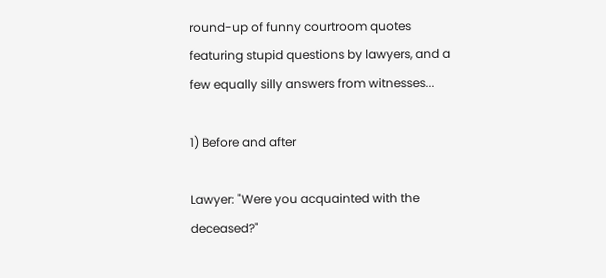round-up of funny courtroom quotes featuring stupid questions by lawyers, and a few equally silly answers from witnesses...

1) Before and after

Lawyer: "Were you acquainted with the deceased?"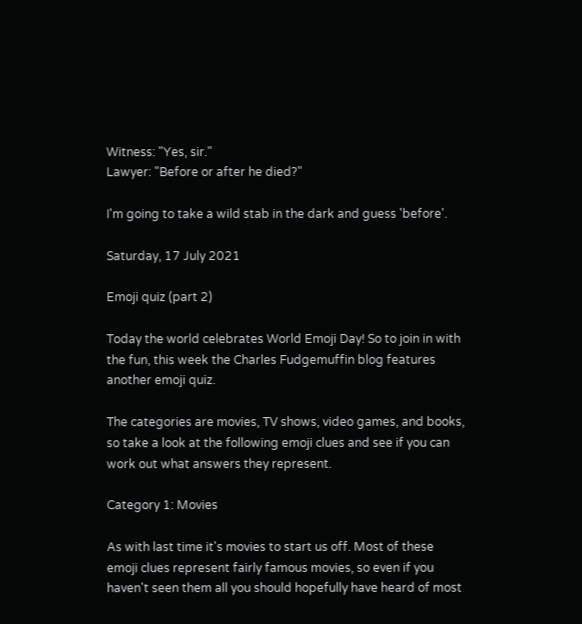Witness: "Yes, sir."
Lawyer: "Before or after he died?"

I'm going to take a wild stab in the dark and guess 'before'.

Saturday, 17 July 2021

Emoji quiz (part 2)

Today the world celebrates World Emoji Day! So to join in with the fun, this week the Charles Fudgemuffin blog features another emoji quiz.

The categories are movies, TV shows, video games, and books, so take a look at the following emoji clues and see if you can work out what answers they represent.

Category 1: Movies

As with last time it's movies to start us off. Most of these emoji clues represent fairly famous movies, so even if you haven't seen them all you should hopefully have heard of most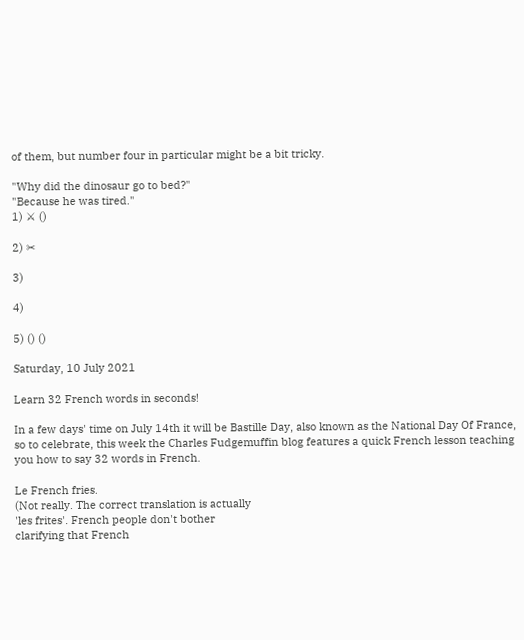of them, but number four in particular might be a bit tricky.

"Why did the dinosaur go to bed?"
"Because he was tired."
1) ⚔ ()

2) ✂

3)

4)

5) () ()

Saturday, 10 July 2021

Learn 32 French words in seconds!

In a few days' time on July 14th it will be Bastille Day, also known as the National Day Of France, so to celebrate, this week the Charles Fudgemuffin blog features a quick French lesson teaching you how to say 32 words in French.

Le French fries.
(Not really. The correct translation is actually
'les frites'. French people don't bother
clarifying that French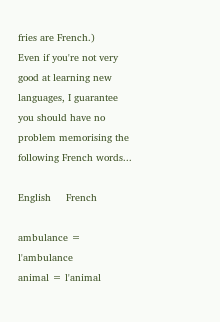fries are French.)
Even if you're not very good at learning new languages, I guarantee you should have no problem memorising the following French words...

English     French

ambulance = l'ambulance
animal = l'animal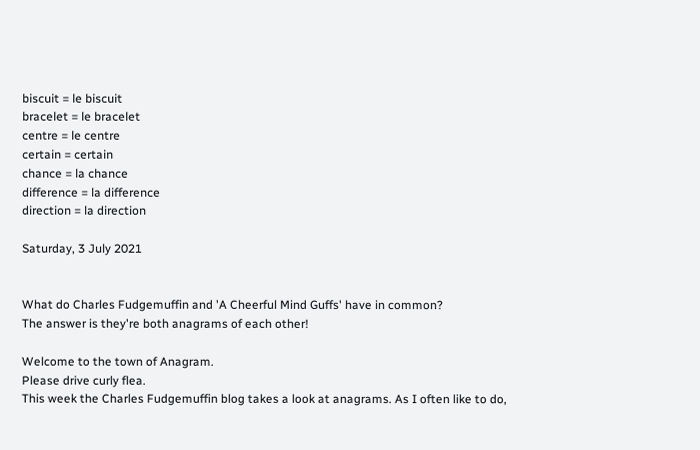biscuit = le biscuit
bracelet = le bracelet
centre = le centre
certain = certain
chance = la chance
difference = la difference
direction = la direction

Saturday, 3 July 2021


What do Charles Fudgemuffin and 'A Cheerful Mind Guffs' have in common?
The answer is they're both anagrams of each other!

Welcome to the town of Anagram.
Please drive curly flea.
This week the Charles Fudgemuffin blog takes a look at anagrams. As I often like to do,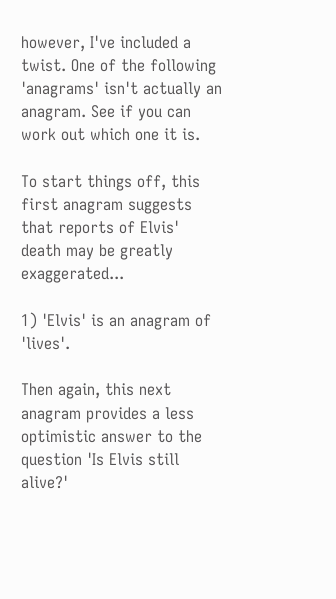however, I've included a twist. One of the following 'anagrams' isn't actually an anagram. See if you can work out which one it is.

To start things off, this first anagram suggests that reports of Elvis' death may be greatly exaggerated...

1) 'Elvis' is an anagram of 'lives'.

Then again, this next anagram provides a less optimistic answer to the question 'Is Elvis still alive?'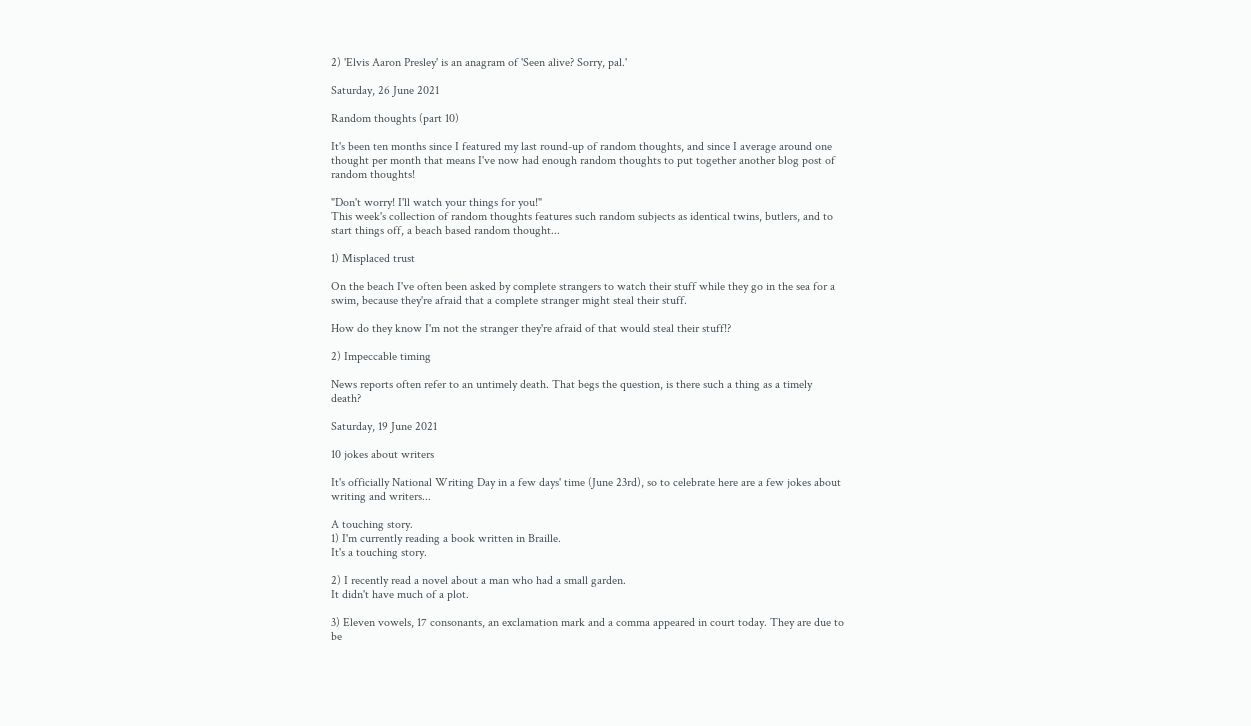2) 'Elvis Aaron Presley' is an anagram of 'Seen alive? Sorry, pal.'

Saturday, 26 June 2021

Random thoughts (part 10)

It's been ten months since I featured my last round-up of random thoughts, and since I average around one thought per month that means I've now had enough random thoughts to put together another blog post of random thoughts!

"Don't worry! I'll watch your things for you!"
This week's collection of random thoughts features such random subjects as identical twins, butlers, and to start things off, a beach based random thought...

1) Misplaced trust

On the beach I've often been asked by complete strangers to watch their stuff while they go in the sea for a swim, because they're afraid that a complete stranger might steal their stuff.

How do they know I'm not the stranger they're afraid of that would steal their stuff!?

2) Impeccable timing

News reports often refer to an untimely death. That begs the question, is there such a thing as a timely death?

Saturday, 19 June 2021

10 jokes about writers

It's officially National Writing Day in a few days' time (June 23rd), so to celebrate here are a few jokes about writing and writers...

A touching story.
1) I'm currently reading a book written in Braille.
It's a touching story.

2) I recently read a novel about a man who had a small garden.
It didn't have much of a plot.

3) Eleven vowels, 17 consonants, an exclamation mark and a comma appeared in court today. They are due to be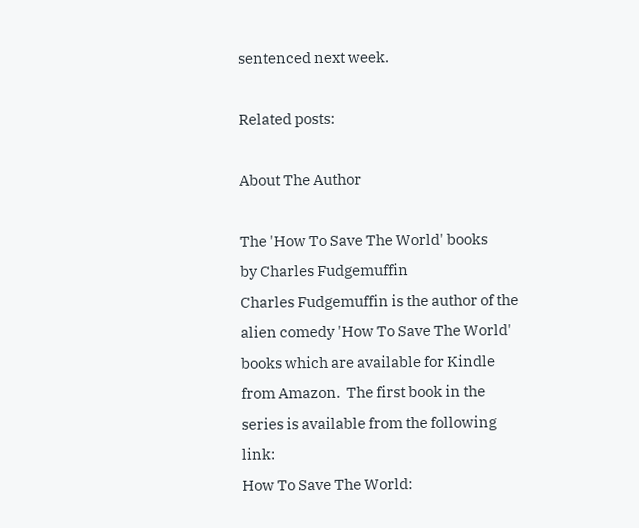sentenced next week.

Related posts:

About The Author

The 'How To Save The World' books
by Charles Fudgemuffin
Charles Fudgemuffin is the author of the alien comedy 'How To Save The World' books which are available for Kindle from Amazon.  The first book in the series is available from the following link:
How To Save The World: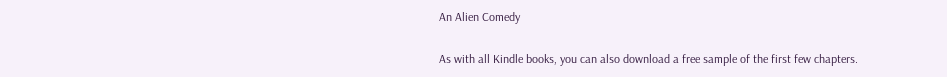An Alien Comedy

As with all Kindle books, you can also download a free sample of the first few chapters.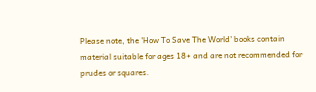Please note, the 'How To Save The World' books contain material suitable for ages 18+ and are not recommended for prudes or squares.